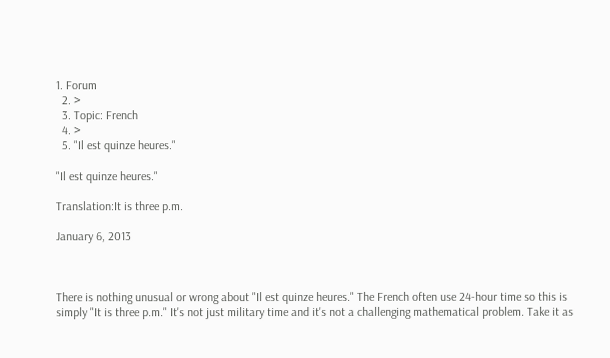1. Forum
  2. >
  3. Topic: French
  4. >
  5. "Il est quinze heures."

"Il est quinze heures."

Translation:It is three p.m.

January 6, 2013



There is nothing unusual or wrong about "Il est quinze heures." The French often use 24-hour time so this is simply "It is three p.m." It's not just military time and it's not a challenging mathematical problem. Take it as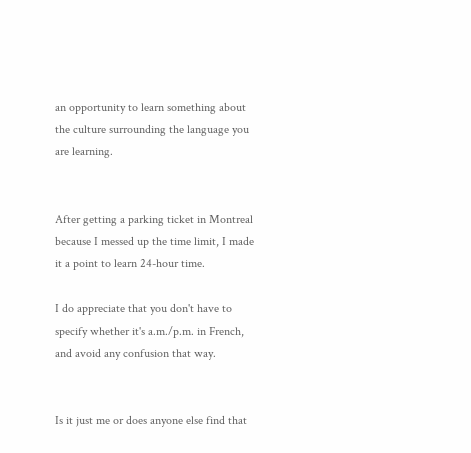an opportunity to learn something about the culture surrounding the language you are learning.


After getting a parking ticket in Montreal because I messed up the time limit, I made it a point to learn 24-hour time.

I do appreciate that you don't have to specify whether it's a.m./p.m. in French, and avoid any confusion that way.


Is it just me or does anyone else find that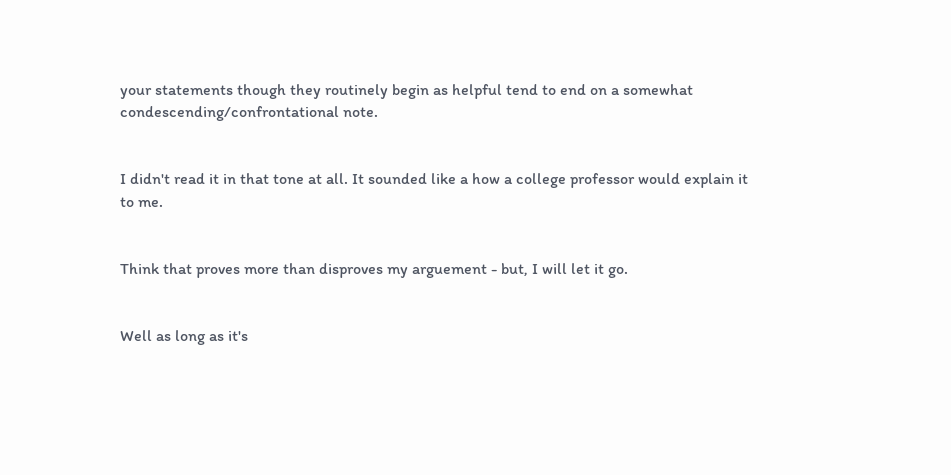your statements though they routinely begin as helpful tend to end on a somewhat condescending/confrontational note.


I didn't read it in that tone at all. It sounded like a how a college professor would explain it to me.


Think that proves more than disproves my arguement - but, I will let it go.


Well as long as it's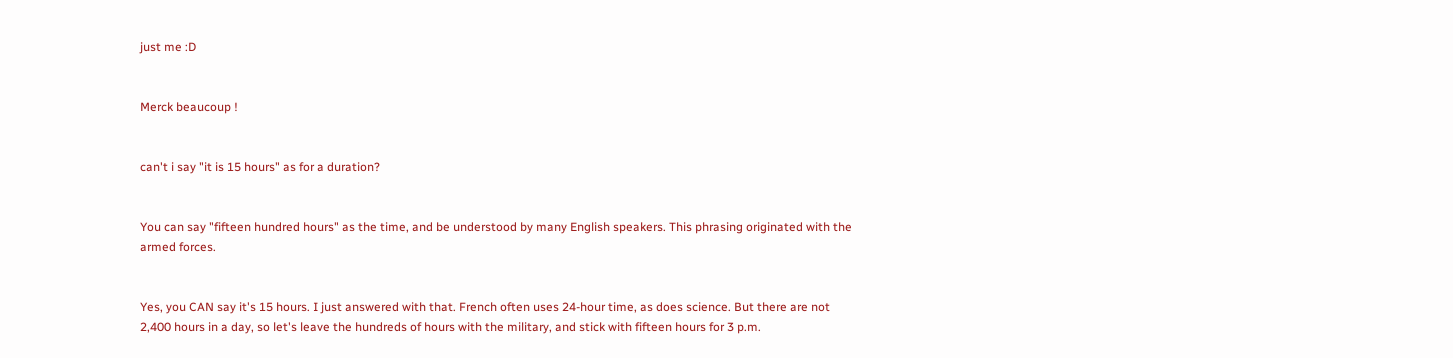just me :D


Merck beaucoup !


can't i say "it is 15 hours" as for a duration?


You can say "fifteen hundred hours" as the time, and be understood by many English speakers. This phrasing originated with the armed forces.


Yes, you CAN say it's 15 hours. I just answered with that. French often uses 24-hour time, as does science. But there are not 2,400 hours in a day, so let's leave the hundreds of hours with the military, and stick with fifteen hours for 3 p.m.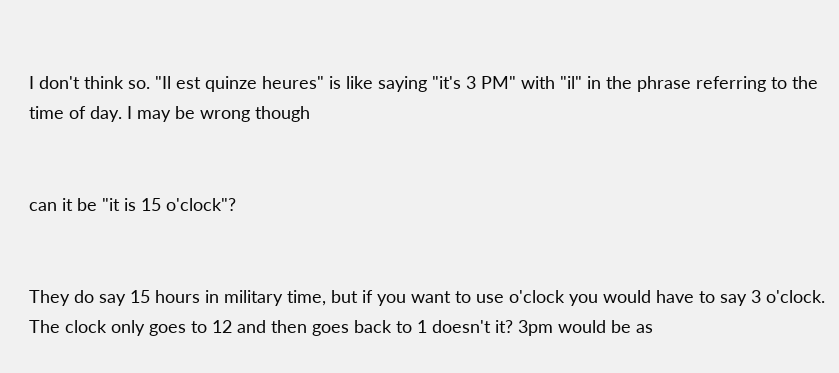I don't think so. "Il est quinze heures" is like saying "it's 3 PM" with "il" in the phrase referring to the time of day. I may be wrong though


can it be "it is 15 o'clock"?


They do say 15 hours in military time, but if you want to use o'clock you would have to say 3 o'clock. The clock only goes to 12 and then goes back to 1 doesn't it? 3pm would be as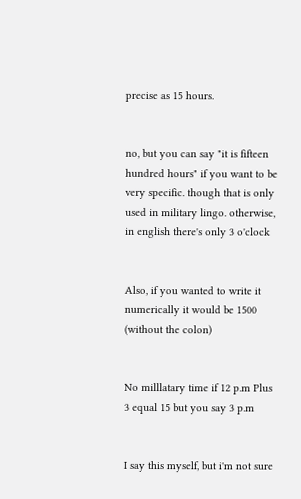precise as 15 hours.


no, but you can say "it is fifteen hundred hours" if you want to be very specific. though that is only used in military lingo. otherwise, in english there's only 3 o'clock


Also, if you wanted to write it numerically it would be 1500 (without the colon)


No milllatary time if 12 p.m Plus 3 equal 15 but you say 3 p.m


I say this myself, but i'm not sure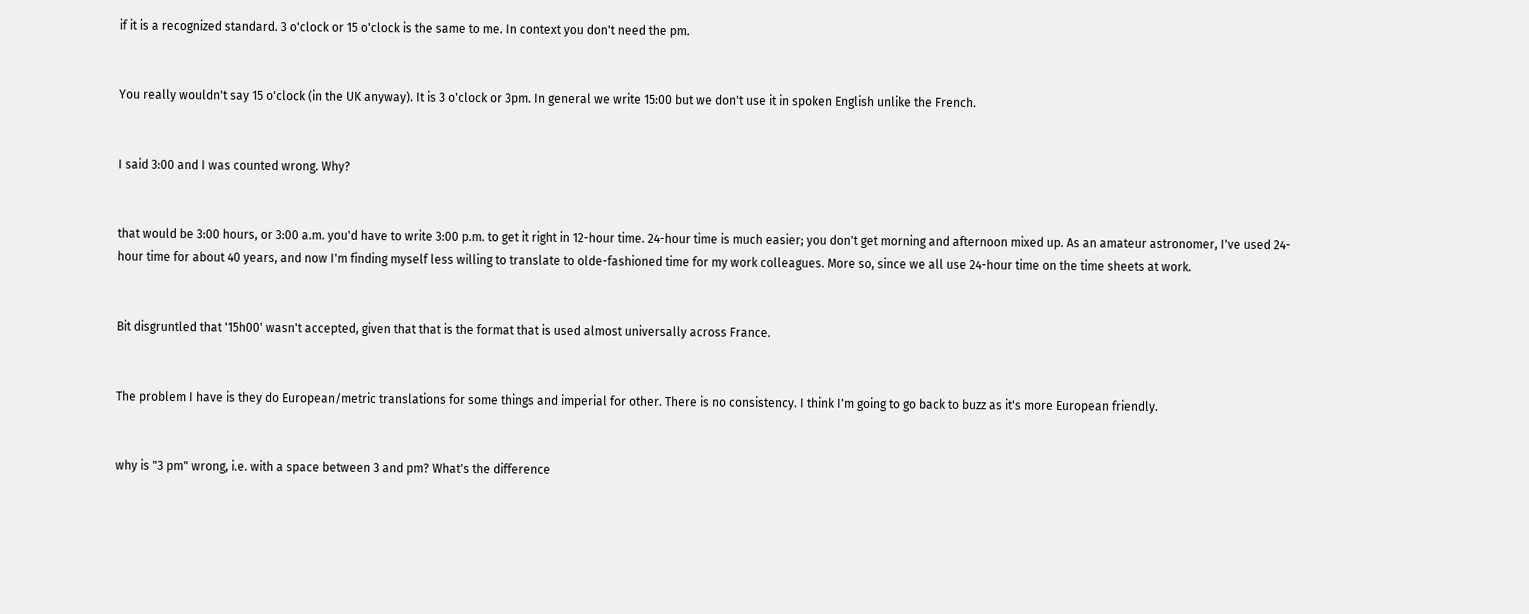if it is a recognized standard. 3 o'clock or 15 o'clock is the same to me. In context you don't need the pm.


You really wouldn't say 15 o'clock (in the UK anyway). It is 3 o'clock or 3pm. In general we write 15:00 but we don't use it in spoken English unlike the French.


I said 3:00 and I was counted wrong. Why?


that would be 3:00 hours, or 3:00 a.m. you'd have to write 3:00 p.m. to get it right in 12-hour time. 24-hour time is much easier; you don't get morning and afternoon mixed up. As an amateur astronomer, I've used 24-hour time for about 40 years, and now I'm finding myself less willing to translate to olde-fashioned time for my work colleagues. More so, since we all use 24-hour time on the time sheets at work.


Bit disgruntled that '15h00' wasn't accepted, given that that is the format that is used almost universally across France.


The problem I have is they do European/metric translations for some things and imperial for other. There is no consistency. I think I'm going to go back to buzz as it's more European friendly.


why is "3 pm" wrong, i.e. with a space between 3 and pm? What's the difference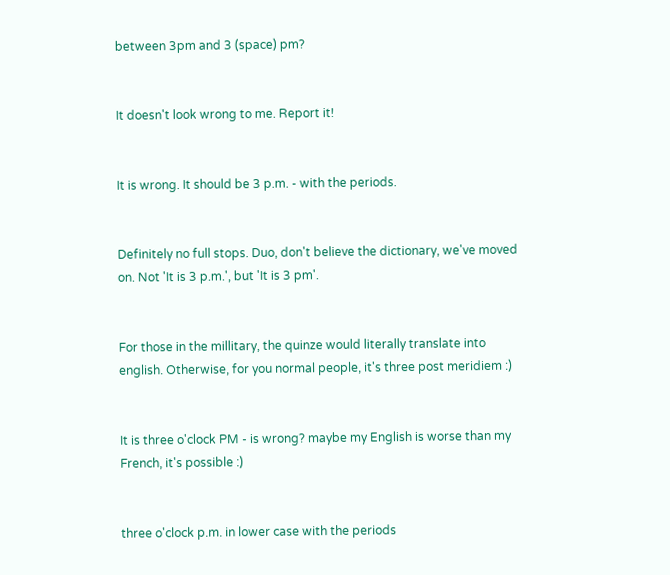between 3pm and 3 (space) pm?


It doesn't look wrong to me. Report it!


It is wrong. It should be 3 p.m. - with the periods.


Definitely no full stops. Duo, don't believe the dictionary, we've moved on. Not 'It is 3 p.m.', but 'It is 3 pm'.


For those in the millitary, the quinze would literally translate into english. Otherwise, for you normal people, it's three post meridiem :)


It is three o'clock PM - is wrong? maybe my English is worse than my French, it's possible :)


three o'clock p.m. in lower case with the periods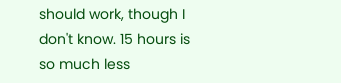should work, though I don't know. 15 hours is so much less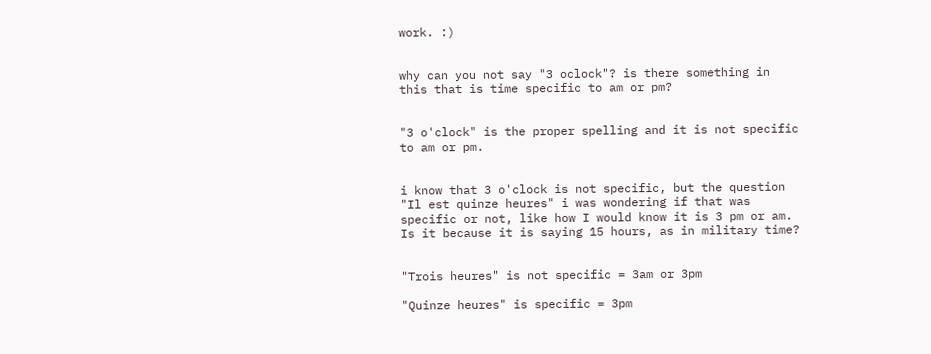work. :)


why can you not say "3 oclock"? is there something in this that is time specific to am or pm?


"3 o'clock" is the proper spelling and it is not specific to am or pm.


i know that 3 o'clock is not specific, but the question "Il est quinze heures" i was wondering if that was specific or not, like how I would know it is 3 pm or am. Is it because it is saying 15 hours, as in military time?


"Trois heures" is not specific = 3am or 3pm

"Quinze heures" is specific = 3pm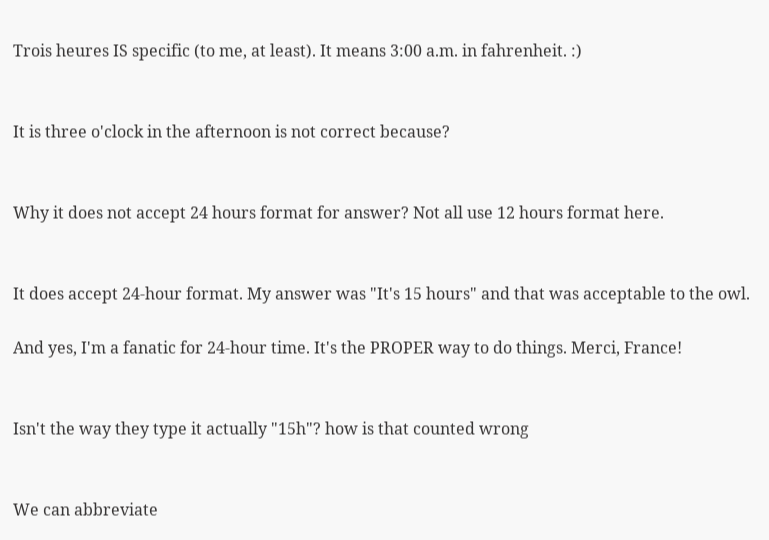Trois heures IS specific (to me, at least). It means 3:00 a.m. in fahrenheit. :)


It is three o'clock in the afternoon is not correct because?


Why it does not accept 24 hours format for answer? Not all use 12 hours format here.


It does accept 24-hour format. My answer was "It's 15 hours" and that was acceptable to the owl.

And yes, I'm a fanatic for 24-hour time. It's the PROPER way to do things. Merci, France!


Isn't the way they type it actually "15h"? how is that counted wrong


We can abbreviate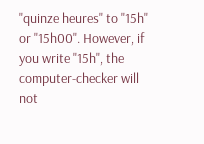"quinze heures" to "15h" or "15h00". However, if you write "15h", the computer-checker will not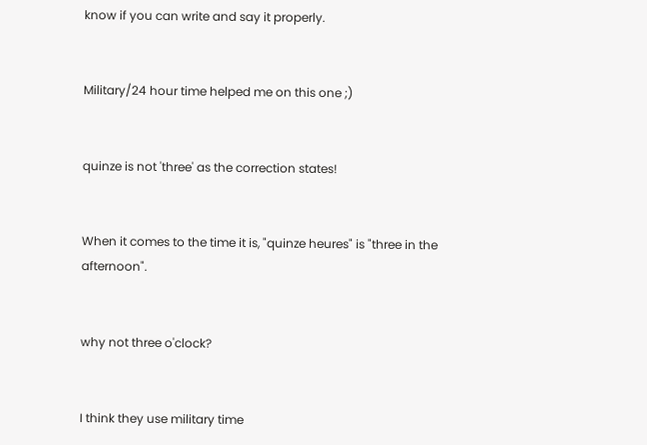know if you can write and say it properly.


Military/24 hour time helped me on this one ;)


quinze is not 'three' as the correction states!


When it comes to the time it is, "quinze heures" is "three in the afternoon".


why not three o'clock?


I think they use military time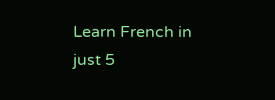Learn French in just 5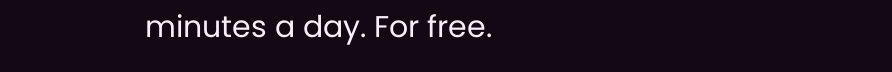minutes a day. For free.